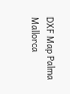DXF Map Palma Mallorca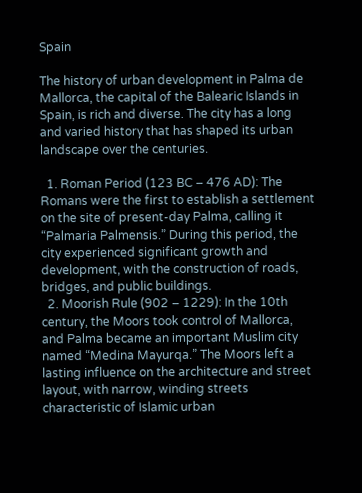Spain

The history of urban development in Palma de Mallorca, the capital of the Balearic Islands in Spain, is rich and diverse. The city has a long and varied history that has shaped its urban landscape over the centuries.

  1. Roman Period (123 BC – 476 AD): The Romans were the first to establish a settlement on the site of present-day Palma, calling it “Palmaria Palmensis.” During this period, the city experienced significant growth and development, with the construction of roads, bridges, and public buildings.
  2. Moorish Rule (902 – 1229): In the 10th century, the Moors took control of Mallorca, and Palma became an important Muslim city named “Medina Mayurqa.” The Moors left a lasting influence on the architecture and street layout, with narrow, winding streets characteristic of Islamic urban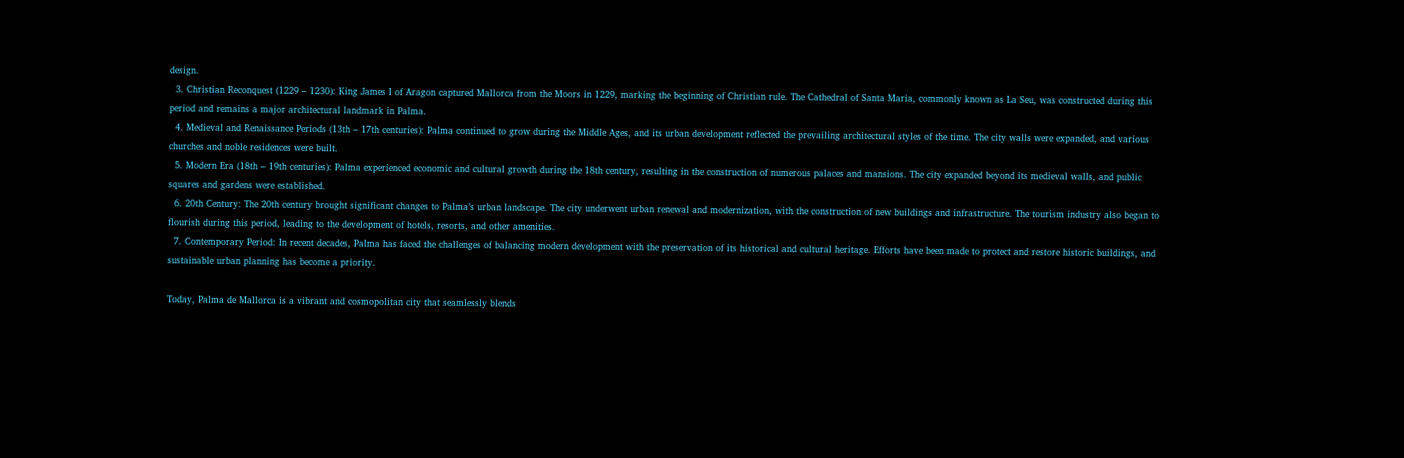design.
  3. Christian Reconquest (1229 – 1230): King James I of Aragon captured Mallorca from the Moors in 1229, marking the beginning of Christian rule. The Cathedral of Santa Maria, commonly known as La Seu, was constructed during this period and remains a major architectural landmark in Palma.
  4. Medieval and Renaissance Periods (13th – 17th centuries): Palma continued to grow during the Middle Ages, and its urban development reflected the prevailing architectural styles of the time. The city walls were expanded, and various churches and noble residences were built.
  5. Modern Era (18th – 19th centuries): Palma experienced economic and cultural growth during the 18th century, resulting in the construction of numerous palaces and mansions. The city expanded beyond its medieval walls, and public squares and gardens were established.
  6. 20th Century: The 20th century brought significant changes to Palma’s urban landscape. The city underwent urban renewal and modernization, with the construction of new buildings and infrastructure. The tourism industry also began to flourish during this period, leading to the development of hotels, resorts, and other amenities.
  7. Contemporary Period: In recent decades, Palma has faced the challenges of balancing modern development with the preservation of its historical and cultural heritage. Efforts have been made to protect and restore historic buildings, and sustainable urban planning has become a priority.

Today, Palma de Mallorca is a vibrant and cosmopolitan city that seamlessly blends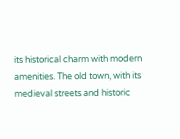its historical charm with modern amenities. The old town, with its medieval streets and historic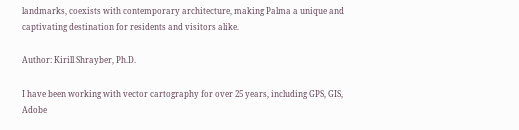landmarks, coexists with contemporary architecture, making Palma a unique and captivating destination for residents and visitors alike.

Author: Kirill Shrayber, Ph.D.

I have been working with vector cartography for over 25 years, including GPS, GIS, Adobe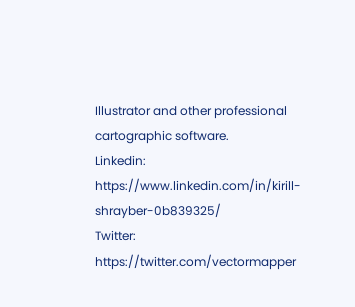Illustrator and other professional cartographic software.
Linkedin: https://www.linkedin.com/in/kirill-shrayber-0b839325/
Twitter: https://twitter.com/vectormapper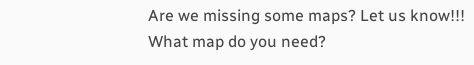Are we missing some maps? Let us know!!!
What map do you need?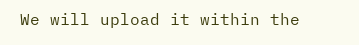We will upload it within the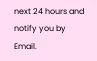next 24 hours and notify you by Email.